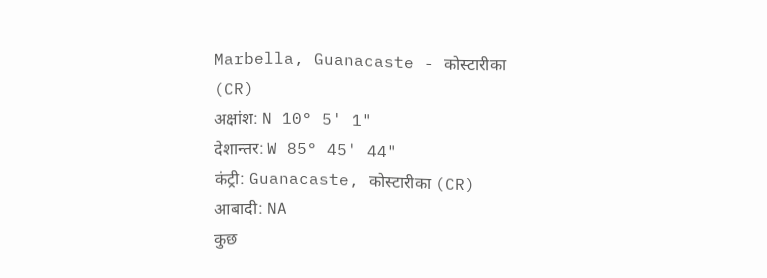Marbella, Guanacaste - कोस्टारीका (CR)
अक्षांश: N 10° 5' 1"
देशान्तर: W 85° 45' 44"
कंट्री: Guanacaste, कोस्टारीका (CR)
आबादी: NA
कुछ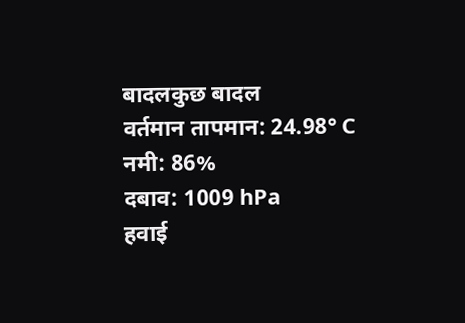बादलकुछ बादल
वर्तमान तापमान: 24.98° C
नमी: 86%
दबाव: 1009 hPa
हवाई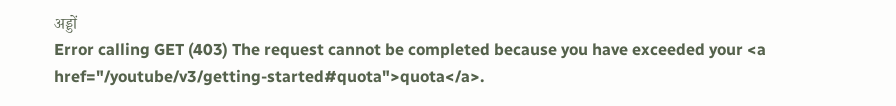अड्डों
Error calling GET (403) The request cannot be completed because you have exceeded your <a href="/youtube/v3/getting-started#quota">quota</a>.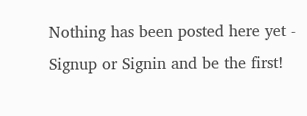Nothing has been posted here yet - Signup or Signin and be the first!